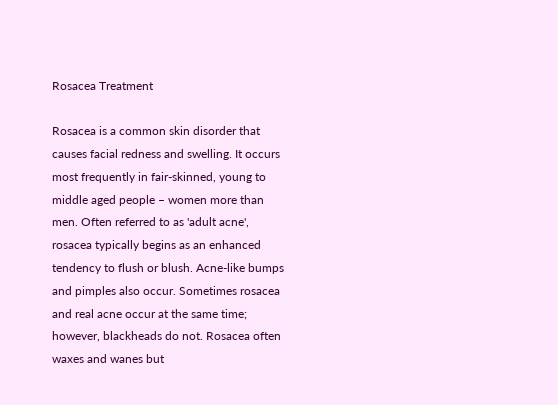Rosacea Treatment

Rosacea is a common skin disorder that causes facial redness and swelling. It occurs most frequently in fair-skinned, young to middle aged people – women more than men. Often referred to as 'adult acne', rosacea typically begins as an enhanced tendency to flush or blush. Acne-like bumps and pimples also occur. Sometimes rosacea and real acne occur at the same time; however, blackheads do not. Rosacea often waxes and wanes but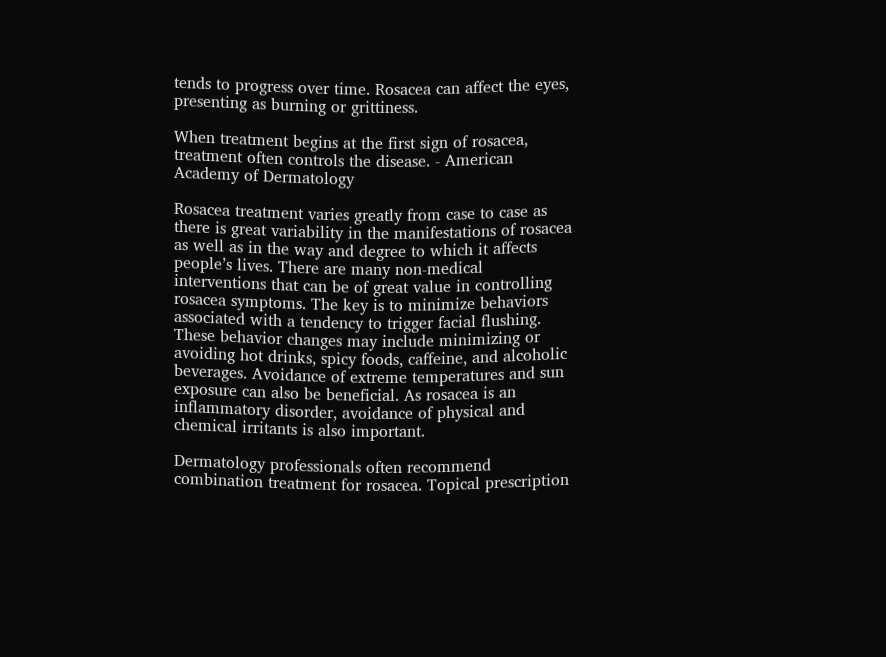tends to progress over time. Rosacea can affect the eyes, presenting as burning or grittiness.

When treatment begins at the first sign of rosacea, treatment often controls the disease. - American Academy of Dermatology

Rosacea treatment varies greatly from case to case as there is great variability in the manifestations of rosacea as well as in the way and degree to which it affects people’s lives. There are many non-medical interventions that can be of great value in controlling rosacea symptoms. The key is to minimize behaviors associated with a tendency to trigger facial flushing. These behavior changes may include minimizing or avoiding hot drinks, spicy foods, caffeine, and alcoholic beverages. Avoidance of extreme temperatures and sun exposure can also be beneficial. As rosacea is an inflammatory disorder, avoidance of physical and chemical irritants is also important.

Dermatology professionals often recommend combination treatment for rosacea. Topical prescription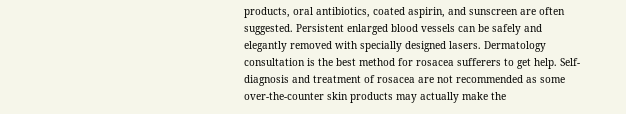products, oral antibiotics, coated aspirin, and sunscreen are often suggested. Persistent enlarged blood vessels can be safely and elegantly removed with specially designed lasers. Dermatology consultation is the best method for rosacea sufferers to get help. Self-diagnosis and treatment of rosacea are not recommended as some over-the-counter skin products may actually make the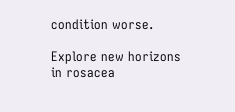condition worse.

Explore new horizons in rosacea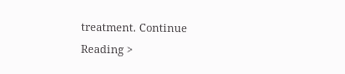treatment. Continue Reading >